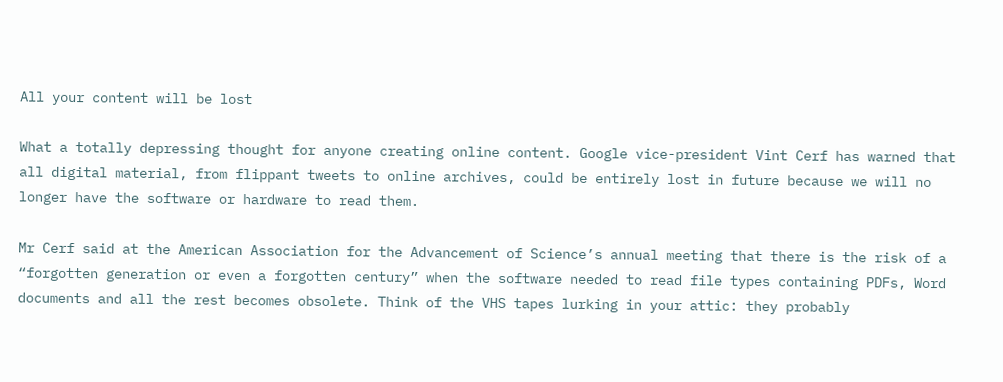All your content will be lost

What a totally depressing thought for anyone creating online content. Google vice-president Vint Cerf has warned that all digital material, from flippant tweets to online archives, could be entirely lost in future because we will no longer have the software or hardware to read them.

Mr Cerf said at the American Association for the Advancement of Science’s annual meeting that there is the risk of a “forgotten generation or even a forgotten century” when the software needed to read file types containing PDFs, Word documents and all the rest becomes obsolete. Think of the VHS tapes lurking in your attic: they probably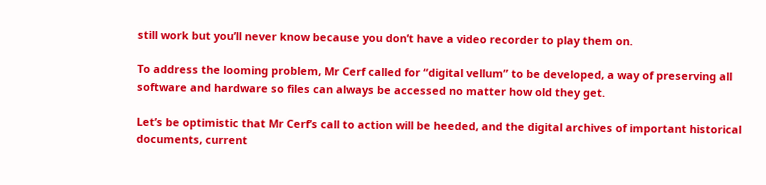still work but you’ll never know because you don’t have a video recorder to play them on.

To address the looming problem, Mr Cerf called for “digital vellum” to be developed, a way of preserving all software and hardware so files can always be accessed no matter how old they get.

Let’s be optimistic that Mr Cerf’s call to action will be heeded, and the digital archives of important historical documents, current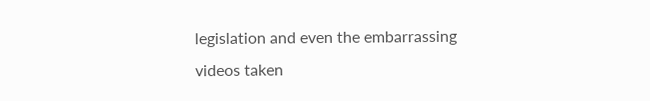legislation and even the embarrassing videos taken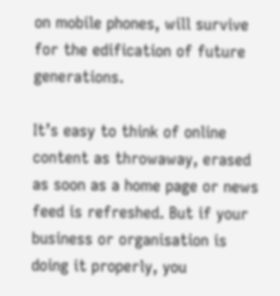on mobile phones, will survive for the edification of future generations.

It’s easy to think of online content as throwaway, erased as soon as a home page or news feed is refreshed. But if your business or organisation is doing it properly, you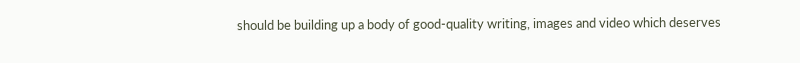should be building up a body of good-quality writing, images and video which deserves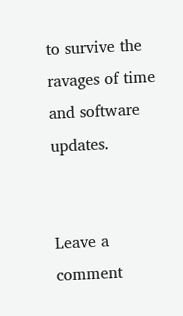to survive the ravages of time and software updates.


Leave a comment